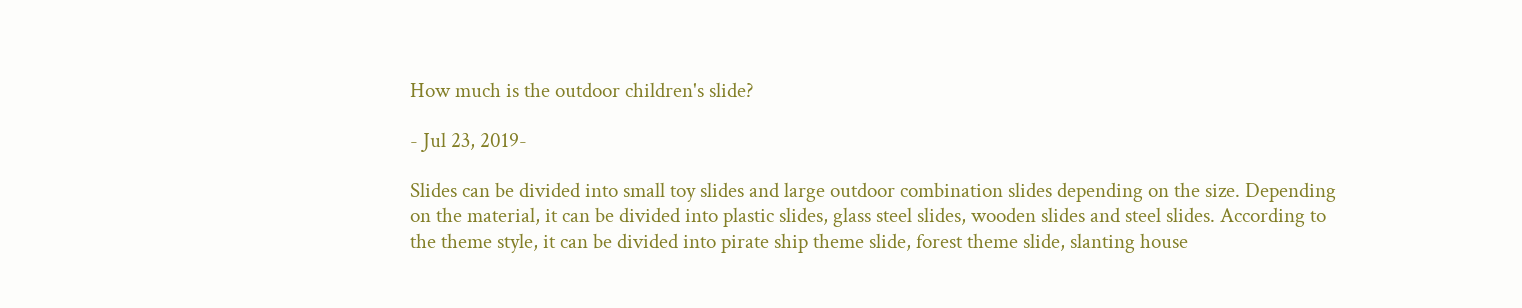How much is the outdoor children's slide?

- Jul 23, 2019-

Slides can be divided into small toy slides and large outdoor combination slides depending on the size. Depending on the material, it can be divided into plastic slides, glass steel slides, wooden slides and steel slides. According to the theme style, it can be divided into pirate ship theme slide, forest theme slide, slanting house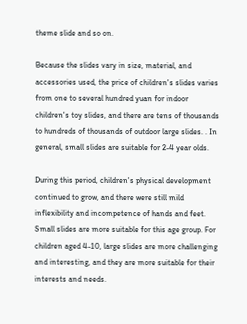theme slide and so on.

Because the slides vary in size, material, and accessories used, the price of children's slides varies from one to several hundred yuan for indoor children's toy slides, and there are tens of thousands to hundreds of thousands of outdoor large slides. . In general, small slides are suitable for 2-4 year olds.

During this period, children's physical development continued to grow, and there were still mild inflexibility and incompetence of hands and feet. Small slides are more suitable for this age group. For children aged 4-10, large slides are more challenging and interesting, and they are more suitable for their interests and needs.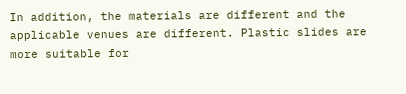In addition, the materials are different and the applicable venues are different. Plastic slides are more suitable for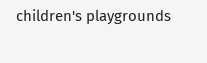children's playgrounds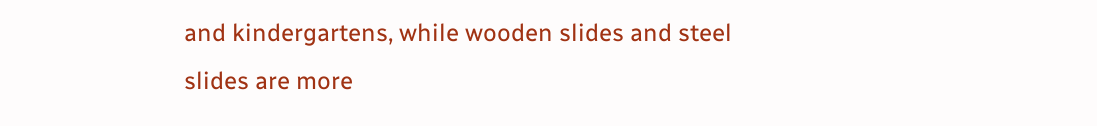and kindergartens, while wooden slides and steel slides are more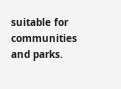suitable for communities and parks.